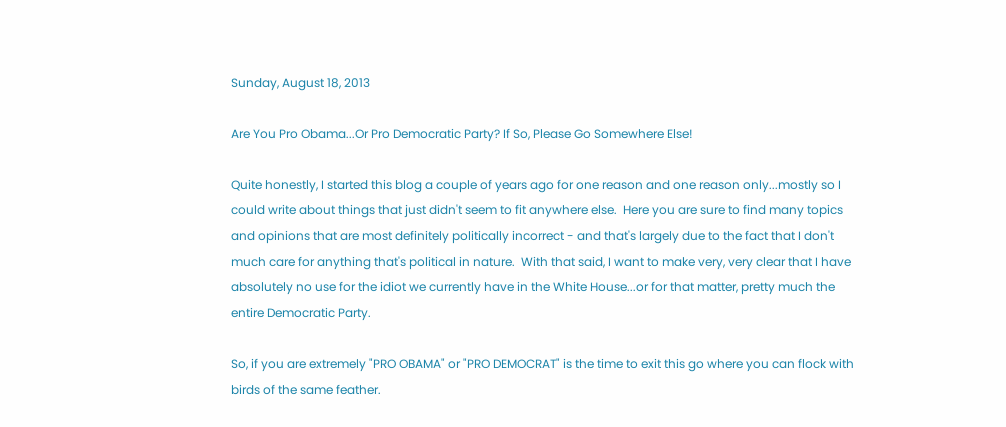Sunday, August 18, 2013

Are You Pro Obama...Or Pro Democratic Party? If So, Please Go Somewhere Else!

Quite honestly, I started this blog a couple of years ago for one reason and one reason only...mostly so I could write about things that just didn't seem to fit anywhere else.  Here you are sure to find many topics and opinions that are most definitely politically incorrect - and that's largely due to the fact that I don't much care for anything that's political in nature.  With that said, I want to make very, very clear that I have absolutely no use for the idiot we currently have in the White House...or for that matter, pretty much the entire Democratic Party.

So, if you are extremely "PRO OBAMA" or "PRO DEMOCRAT" is the time to exit this go where you can flock with birds of the same feather.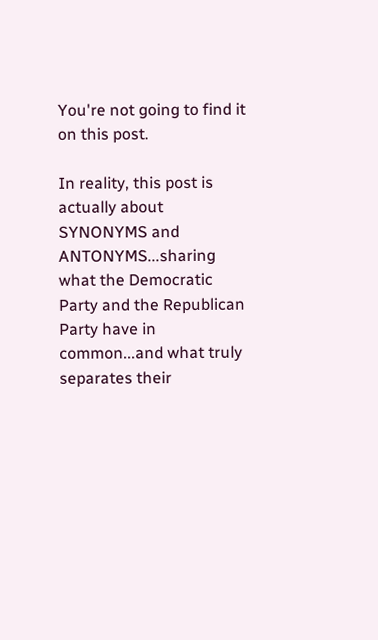You're not going to find it on this post.

In reality, this post is actually about SYNONYMS and ANTONYMS...sharing what the Democratic Party and the Republican Party have in common...and what truly separates their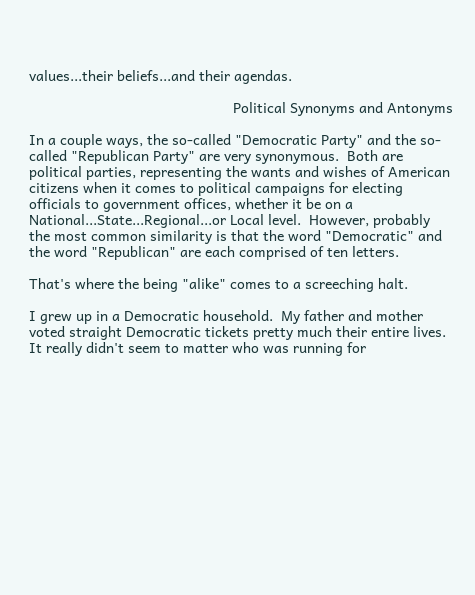values...their beliefs...and their agendas.

                                                   Political Synonyms and Antonyms

In a couple ways, the so-called "Democratic Party" and the so-called "Republican Party" are very synonymous.  Both are political parties, representing the wants and wishes of American citizens when it comes to political campaigns for electing officials to government offices, whether it be on a National...State...Regional...or Local level.  However, probably the most common similarity is that the word "Democratic" and the word "Republican" are each comprised of ten letters.

That's where the being "alike" comes to a screeching halt.

I grew up in a Democratic household.  My father and mother voted straight Democratic tickets pretty much their entire lives.  It really didn't seem to matter who was running for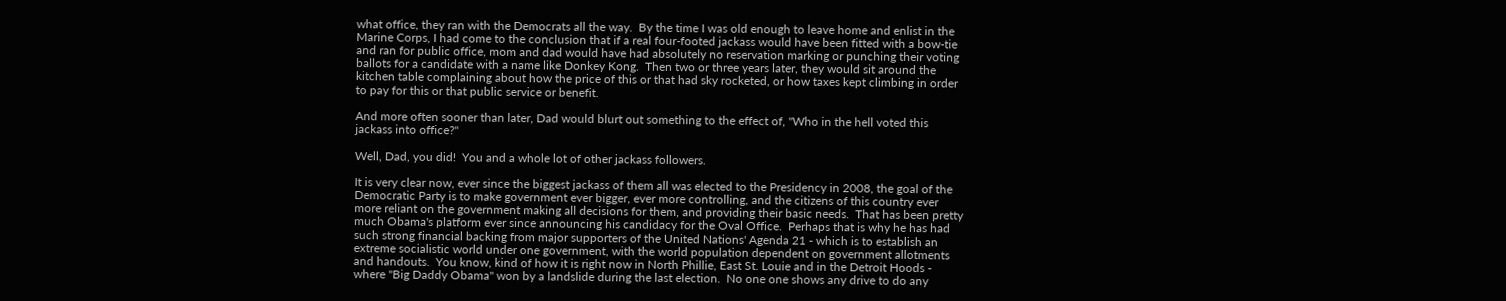what office, they ran with the Democrats all the way.  By the time I was old enough to leave home and enlist in the Marine Corps, I had come to the conclusion that if a real four-footed jackass would have been fitted with a bow-tie and ran for public office, mom and dad would have had absolutely no reservation marking or punching their voting ballots for a candidate with a name like Donkey Kong.  Then two or three years later, they would sit around the kitchen table complaining about how the price of this or that had sky rocketed, or how taxes kept climbing in order to pay for this or that public service or benefit.

And more often sooner than later, Dad would blurt out something to the effect of, "Who in the hell voted this jackass into office?"

Well, Dad, you did!  You and a whole lot of other jackass followers.

It is very clear now, ever since the biggest jackass of them all was elected to the Presidency in 2008, the goal of the Democratic Party is to make government ever bigger, ever more controlling, and the citizens of this country ever more reliant on the government making all decisions for them, and providing their basic needs.  That has been pretty much Obama's platform ever since announcing his candidacy for the Oval Office.  Perhaps that is why he has had such strong financial backing from major supporters of the United Nations' Agenda 21 - which is to establish an extreme socialistic world under one government, with the world population dependent on government allotments and handouts.  You know, kind of how it is right now in North Phillie, East St. Louie and in the Detroit Hoods - where "Big Daddy Obama" won by a landslide during the last election.  No one one shows any drive to do any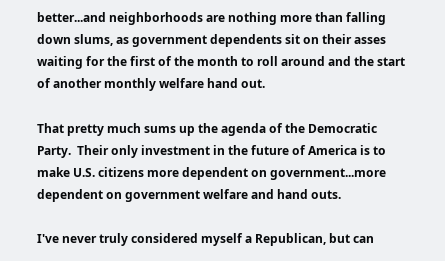better...and neighborhoods are nothing more than falling down slums, as government dependents sit on their asses waiting for the first of the month to roll around and the start of another monthly welfare hand out.

That pretty much sums up the agenda of the Democratic Party.  Their only investment in the future of America is to make U.S. citizens more dependent on government...more dependent on government welfare and hand outs.

I've never truly considered myself a Republican, but can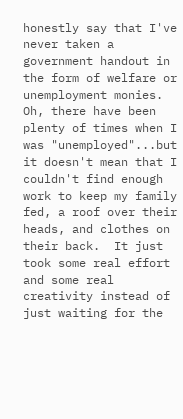honestly say that I've never taken a government handout in the form of welfare or unemployment monies.  Oh, there have been plenty of times when I was "unemployed"...but it doesn't mean that I couldn't find enough work to keep my family fed, a roof over their heads, and clothes on their back.  It just took some real effort and some real creativity instead of just waiting for the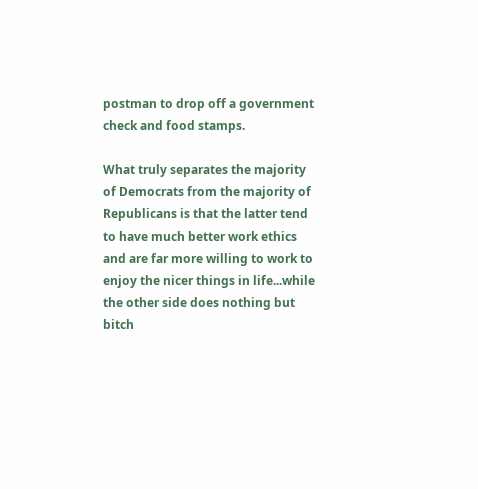postman to drop off a government check and food stamps.

What truly separates the majority of Democrats from the majority of Republicans is that the latter tend to have much better work ethics and are far more willing to work to enjoy the nicer things in life...while the other side does nothing but bitch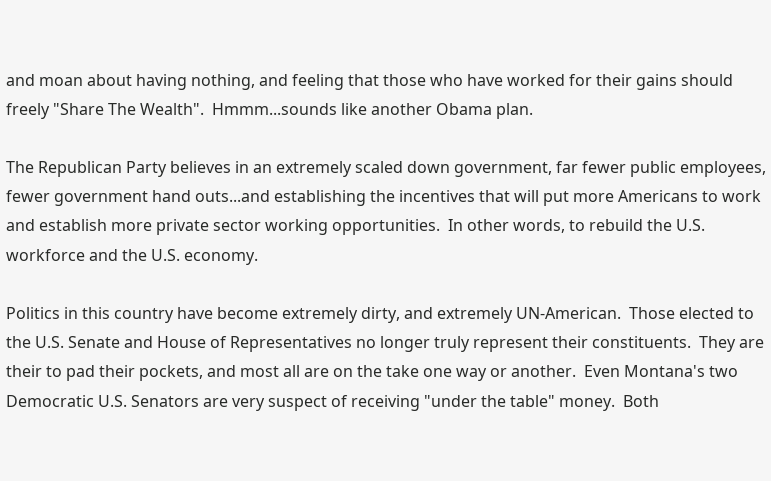and moan about having nothing, and feeling that those who have worked for their gains should freely "Share The Wealth".  Hmmm...sounds like another Obama plan.

The Republican Party believes in an extremely scaled down government, far fewer public employees, fewer government hand outs...and establishing the incentives that will put more Americans to work and establish more private sector working opportunities.  In other words, to rebuild the U.S. workforce and the U.S. economy.

Politics in this country have become extremely dirty, and extremely UN-American.  Those elected to the U.S. Senate and House of Representatives no longer truly represent their constituents.  They are their to pad their pockets, and most all are on the take one way or another.  Even Montana's two Democratic U.S. Senators are very suspect of receiving "under the table" money.  Both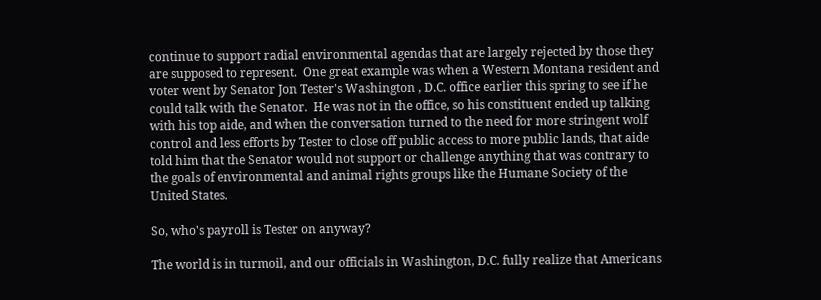continue to support radial environmental agendas that are largely rejected by those they are supposed to represent.  One great example was when a Western Montana resident and voter went by Senator Jon Tester's Washington , D.C. office earlier this spring to see if he could talk with the Senator.  He was not in the office, so his constituent ended up talking with his top aide, and when the conversation turned to the need for more stringent wolf control and less efforts by Tester to close off public access to more public lands, that aide told him that the Senator would not support or challenge anything that was contrary to the goals of environmental and animal rights groups like the Humane Society of the United States.

So, who's payroll is Tester on anyway?

The world is in turmoil, and our officials in Washington, D.C. fully realize that Americans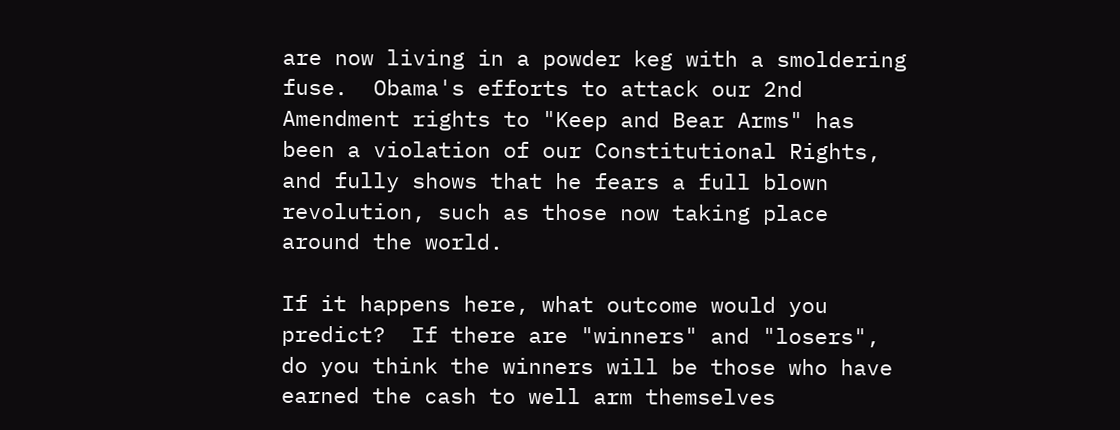are now living in a powder keg with a smoldering fuse.  Obama's efforts to attack our 2nd Amendment rights to "Keep and Bear Arms" has been a violation of our Constitutional Rights, and fully shows that he fears a full blown revolution, such as those now taking place around the world.

If it happens here, what outcome would you predict?  If there are "winners" and "losers", do you think the winners will be those who have earned the cash to well arm themselves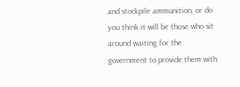and stockpile ammunition, or do you think it will be those who sit around waiting for the government to provide them with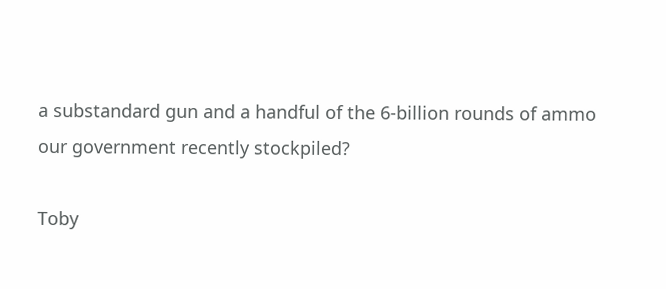a substandard gun and a handful of the 6-billion rounds of ammo our government recently stockpiled?

Toby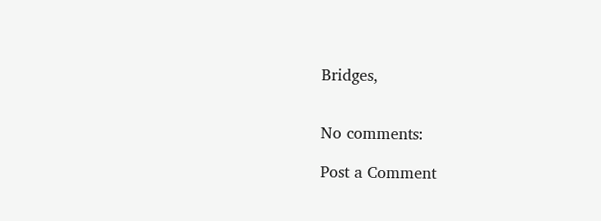Bridges,


No comments:

Post a Comment